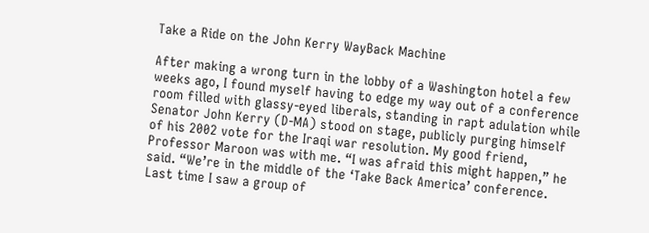Take a Ride on the John Kerry WayBack Machine

After making a wrong turn in the lobby of a Washington hotel a few weeks ago, I found myself having to edge my way out of a conference room filled with glassy-eyed liberals, standing in rapt adulation while Senator John Kerry (D-MA) stood on stage, publicly purging himself of his 2002 vote for the Iraqi war resolution. My good friend, Professor Maroon was with me. “I was afraid this might happen,” he said. “We’re in the middle of the ‘Take Back America’ conference. Last time I saw a group of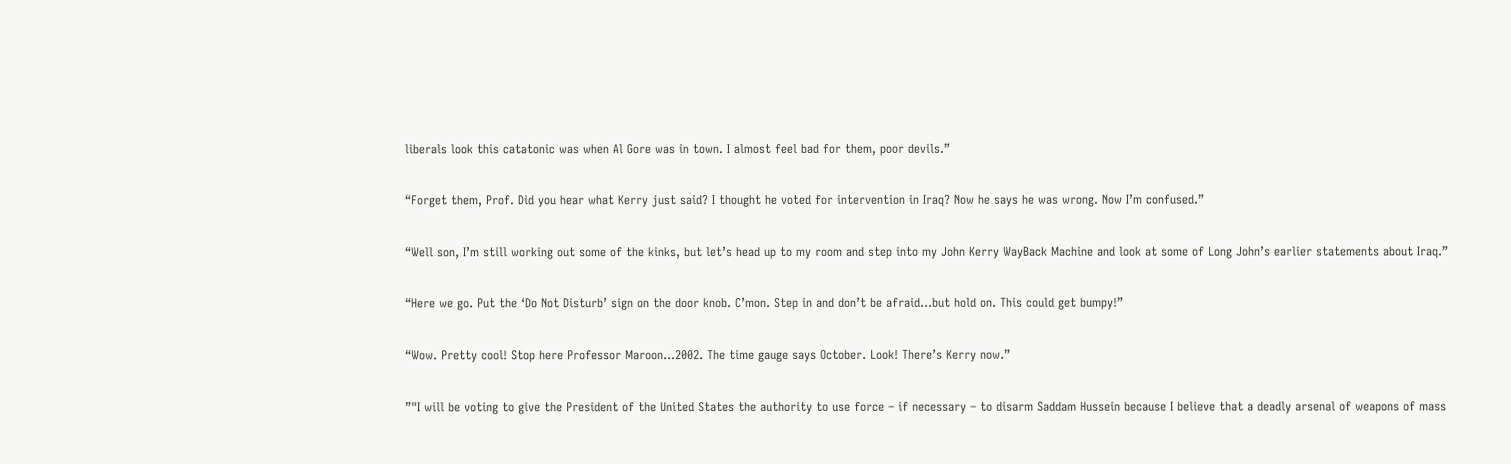liberals look this catatonic was when Al Gore was in town. I almost feel bad for them, poor devils.”

“Forget them, Prof. Did you hear what Kerry just said? I thought he voted for intervention in Iraq? Now he says he was wrong. Now I’m confused.”

“Well son, I’m still working out some of the kinks, but let’s head up to my room and step into my John Kerry WayBack Machine and look at some of Long John’s earlier statements about Iraq.”

“Here we go. Put the ‘Do Not Disturb’ sign on the door knob. C’mon. Step in and don’t be afraid…but hold on. This could get bumpy!”

“Wow. Pretty cool! Stop here Professor Maroon…2002. The time gauge says October. Look! There’s Kerry now.”

”"I will be voting to give the President of the United States the authority to use force – if necessary – to disarm Saddam Hussein because I believe that a deadly arsenal of weapons of mass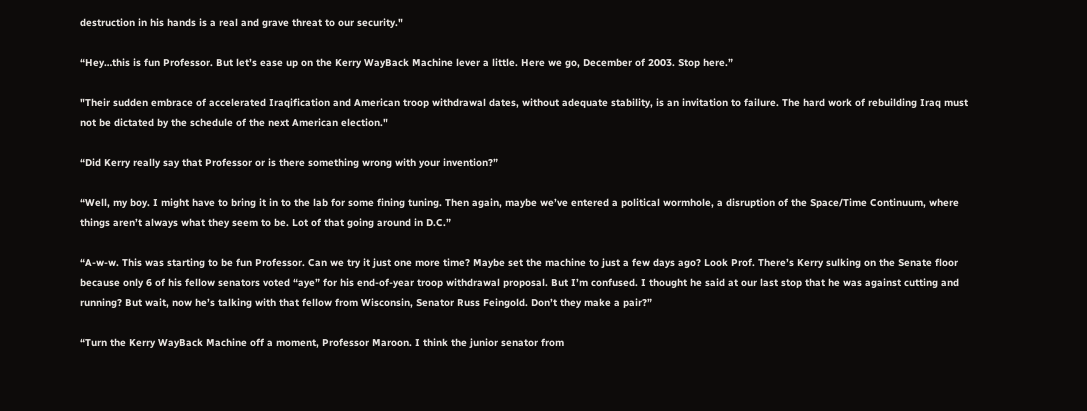destruction in his hands is a real and grave threat to our security."

“Hey…this is fun Professor. But let’s ease up on the Kerry WayBack Machine lever a little. Here we go, December of 2003. Stop here.”

"Their sudden embrace of accelerated Iraqification and American troop withdrawal dates, without adequate stability, is an invitation to failure. The hard work of rebuilding Iraq must not be dictated by the schedule of the next American election."

“Did Kerry really say that Professor or is there something wrong with your invention?”

“Well, my boy. I might have to bring it in to the lab for some fining tuning. Then again, maybe we’ve entered a political wormhole, a disruption of the Space/Time Continuum, where things aren’t always what they seem to be. Lot of that going around in D.C.”

“A-w-w. This was starting to be fun Professor. Can we try it just one more time? Maybe set the machine to just a few days ago? Look Prof. There’s Kerry sulking on the Senate floor because only 6 of his fellow senators voted “aye” for his end-of-year troop withdrawal proposal. But I’m confused. I thought he said at our last stop that he was against cutting and running? But wait, now he’s talking with that fellow from Wisconsin, Senator Russ Feingold. Don’t they make a pair?”

“Turn the Kerry WayBack Machine off a moment, Professor Maroon. I think the junior senator from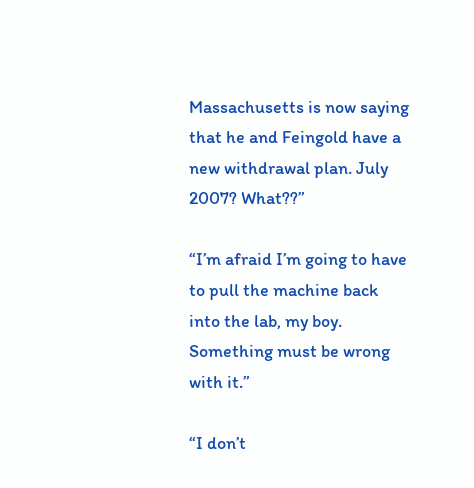Massachusetts is now saying that he and Feingold have a new withdrawal plan. July 2007? What??”

“I’m afraid I’m going to have to pull the machine back into the lab, my boy. Something must be wrong with it.”

“I don’t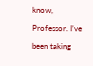know, Professor. I’ve been taking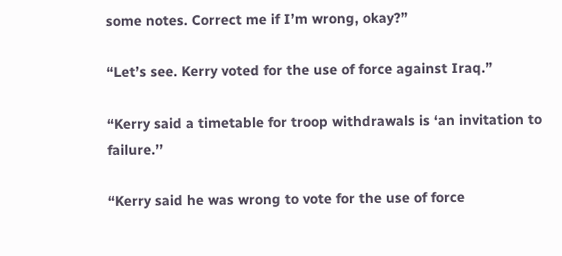some notes. Correct me if I’m wrong, okay?”

“Let’s see. Kerry voted for the use of force against Iraq.”

“Kerry said a timetable for troop withdrawals is ‘an invitation to failure.’’

“Kerry said he was wrong to vote for the use of force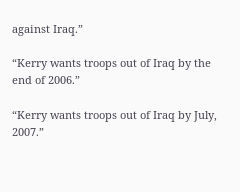against Iraq.”

“Kerry wants troops out of Iraq by the end of 2006.”

“Kerry wants troops out of Iraq by July, 2007.”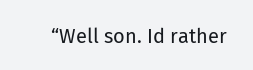“Well son. Id rather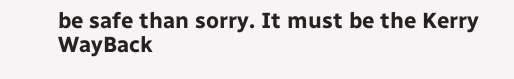be safe than sorry. It must be the Kerry WayBack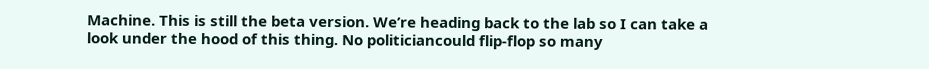Machine. This is still the beta version. We’re heading back to the lab so I can take a look under the hood of this thing. No politiciancould flip-flop so many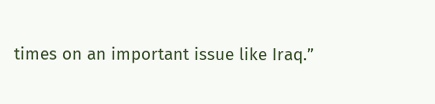times on an important issue like Iraq.”